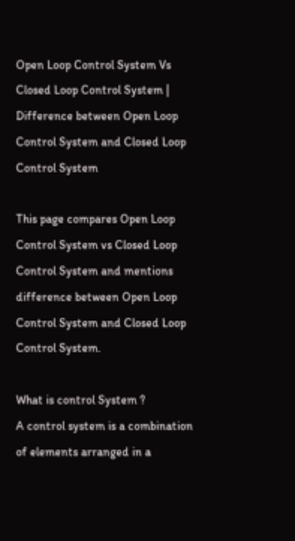Open Loop Control System Vs Closed Loop Control System | Difference between Open Loop Control System and Closed Loop Control System

This page compares Open Loop Control System vs Closed Loop Control System and mentions difference between Open Loop Control System and Closed Loop Control System.

What is control System ?
A control system is a combination of elements arranged in a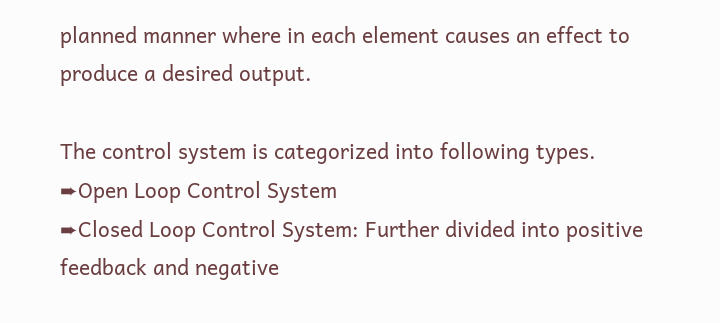planned manner where in each element causes an effect to produce a desired output.

The control system is categorized into following types.
➨Open Loop Control System
➨Closed Loop Control System: Further divided into positive feedback and negative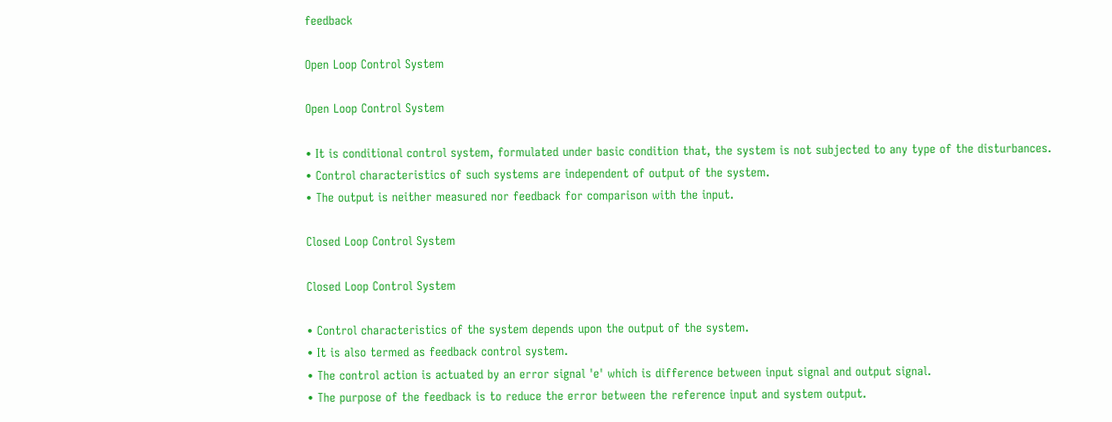feedback

Open Loop Control System

Open Loop Control System

• It is conditional control system, formulated under basic condition that, the system is not subjected to any type of the disturbances.
• Control characteristics of such systems are independent of output of the system.
• The output is neither measured nor feedback for comparison with the input.

Closed Loop Control System

Closed Loop Control System

• Control characteristics of the system depends upon the output of the system.
• It is also termed as feedback control system.
• The control action is actuated by an error signal 'e' which is difference between input signal and output signal.
• The purpose of the feedback is to reduce the error between the reference input and system output.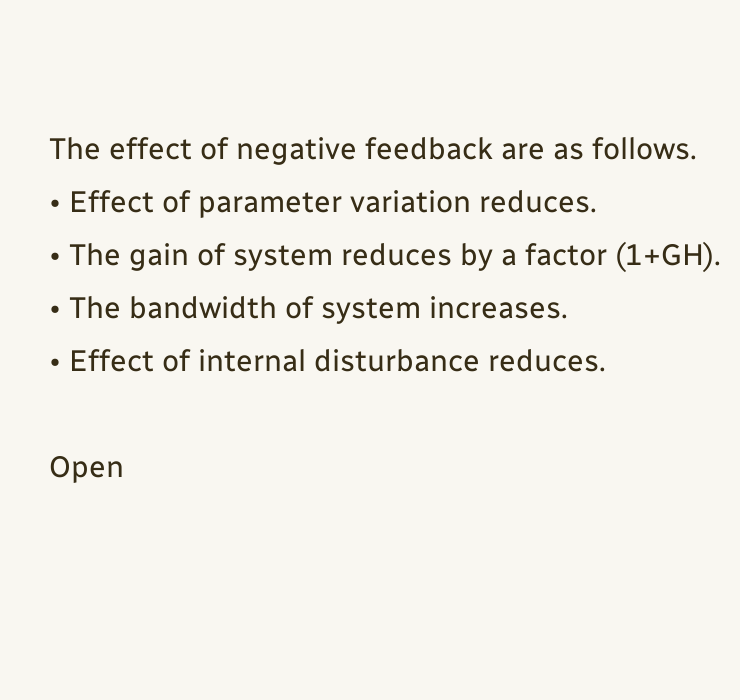The effect of negative feedback are as follows.
• Effect of parameter variation reduces.
• The gain of system reduces by a factor (1+GH).
• The bandwidth of system increases.
• Effect of internal disturbance reduces.

Open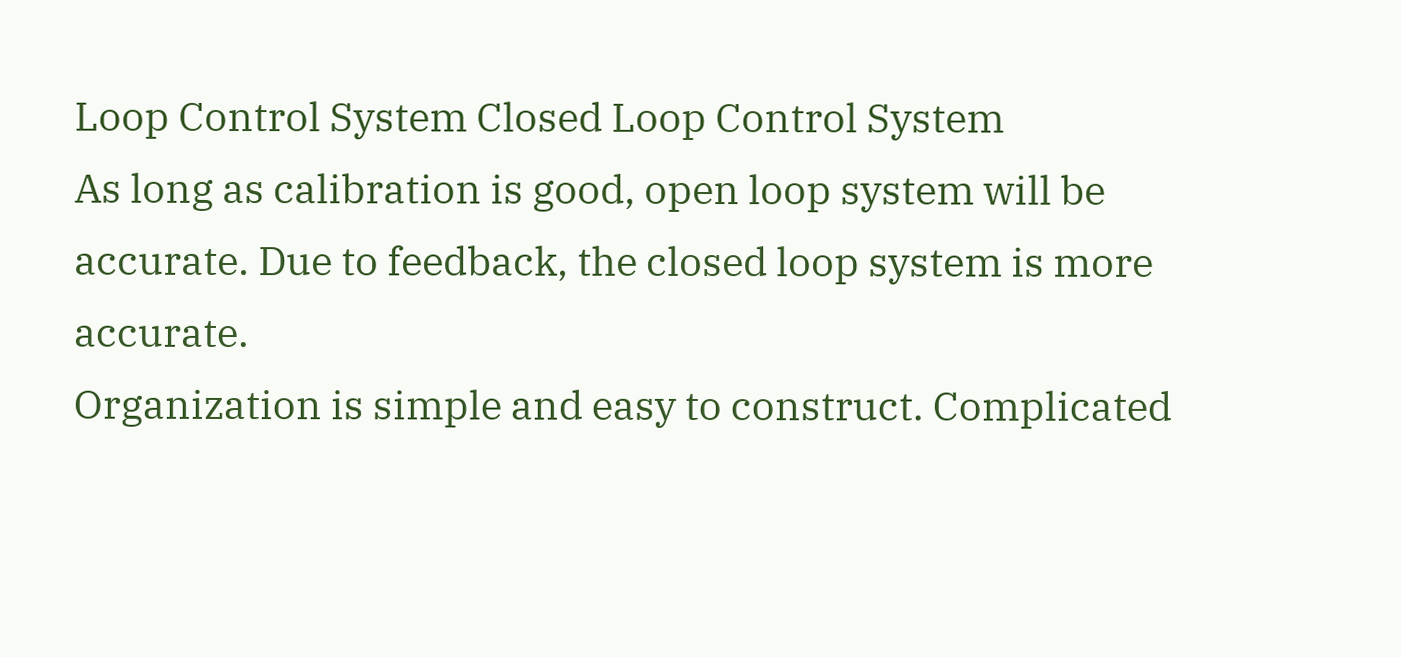Loop Control System Closed Loop Control System
As long as calibration is good, open loop system will be accurate. Due to feedback, the closed loop system is more accurate.
Organization is simple and easy to construct. Complicated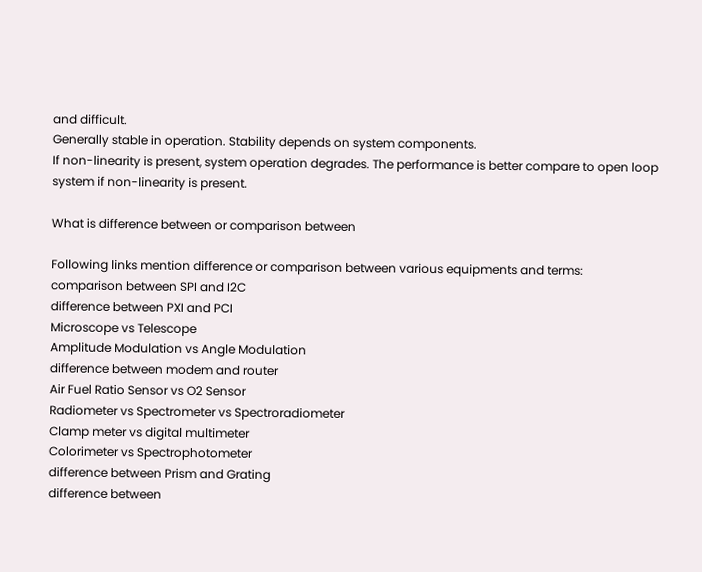and difficult.
Generally stable in operation. Stability depends on system components.
If non-linearity is present, system operation degrades. The performance is better compare to open loop system if non-linearity is present.

What is difference between or comparison between

Following links mention difference or comparison between various equipments and terms:
comparison between SPI and I2C
difference between PXI and PCI
Microscope vs Telescope
Amplitude Modulation vs Angle Modulation
difference between modem and router
Air Fuel Ratio Sensor vs O2 Sensor
Radiometer vs Spectrometer vs Spectroradiometer
Clamp meter vs digital multimeter
Colorimeter vs Spectrophotometer
difference between Prism and Grating
difference between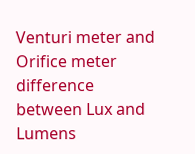Venturi meter and Orifice meter
difference between Lux and Lumens